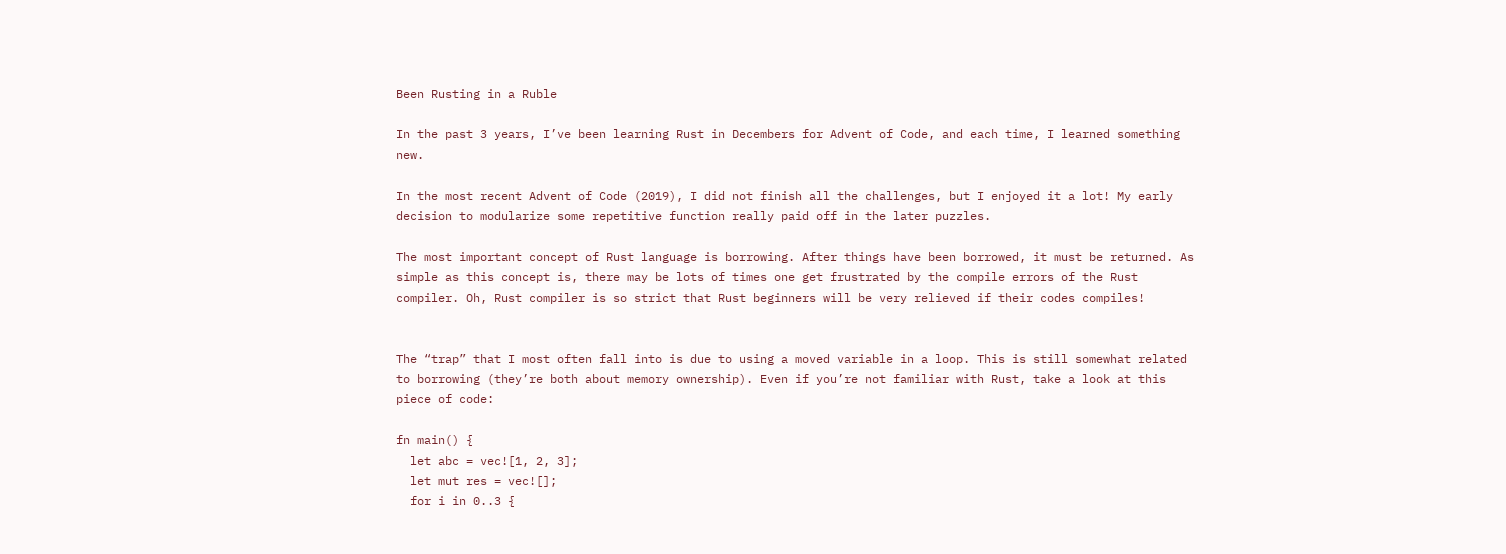Been Rusting in a Ruble

In the past 3 years, I’ve been learning Rust in Decembers for Advent of Code, and each time, I learned something new.

In the most recent Advent of Code (2019), I did not finish all the challenges, but I enjoyed it a lot! My early decision to modularize some repetitive function really paid off in the later puzzles.

The most important concept of Rust language is borrowing. After things have been borrowed, it must be returned. As simple as this concept is, there may be lots of times one get frustrated by the compile errors of the Rust compiler. Oh, Rust compiler is so strict that Rust beginners will be very relieved if their codes compiles!


The “trap” that I most often fall into is due to using a moved variable in a loop. This is still somewhat related to borrowing (they’re both about memory ownership). Even if you’re not familiar with Rust, take a look at this piece of code:

fn main() {
  let abc = vec![1, 2, 3];
  let mut res = vec![];
  for i in 0..3 {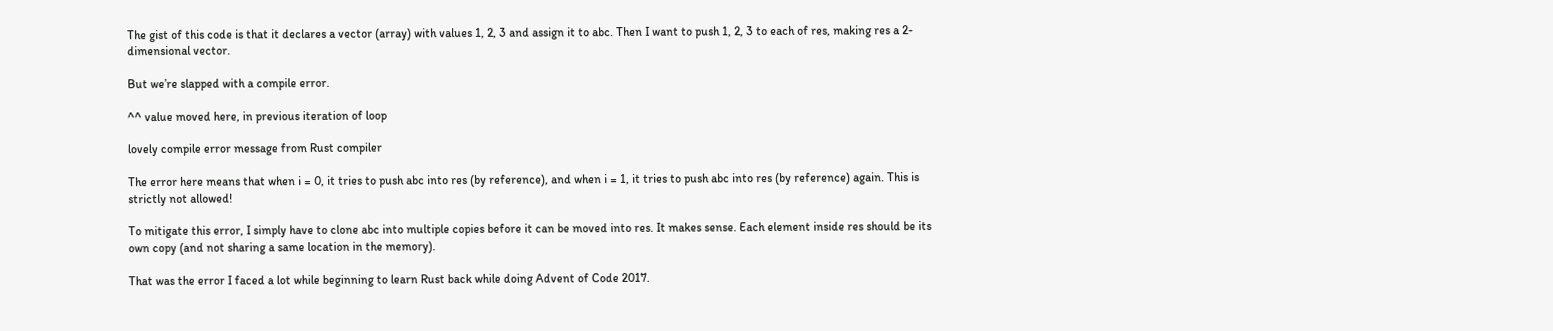The gist of this code is that it declares a vector (array) with values 1, 2, 3 and assign it to abc. Then I want to push 1, 2, 3 to each of res, making res a 2-dimensional vector.

But we’re slapped with a compile error.

^^ value moved here, in previous iteration of loop

lovely compile error message from Rust compiler

The error here means that when i = 0, it tries to push abc into res (by reference), and when i = 1, it tries to push abc into res (by reference) again. This is strictly not allowed!

To mitigate this error, I simply have to clone abc into multiple copies before it can be moved into res. It makes sense. Each element inside res should be its own copy (and not sharing a same location in the memory).

That was the error I faced a lot while beginning to learn Rust back while doing Advent of Code 2017.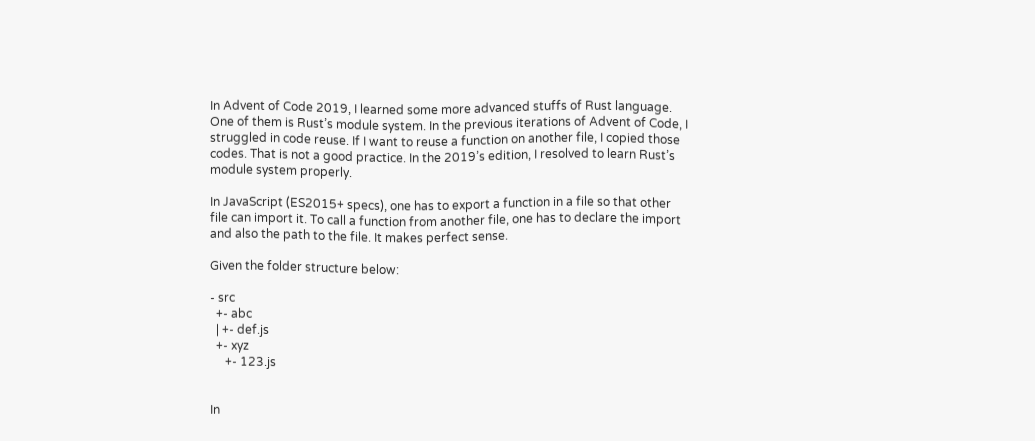In Advent of Code 2019, I learned some more advanced stuffs of Rust language. One of them is Rust’s module system. In the previous iterations of Advent of Code, I struggled in code reuse. If I want to reuse a function on another file, I copied those codes. That is not a good practice. In the 2019’s edition, I resolved to learn Rust’s module system properly.

In JavaScript (ES2015+ specs), one has to export a function in a file so that other file can import it. To call a function from another file, one has to declare the import and also the path to the file. It makes perfect sense.

Given the folder structure below:

- src
  +- abc
  | +- def.js
  +- xyz
     +- 123.js


In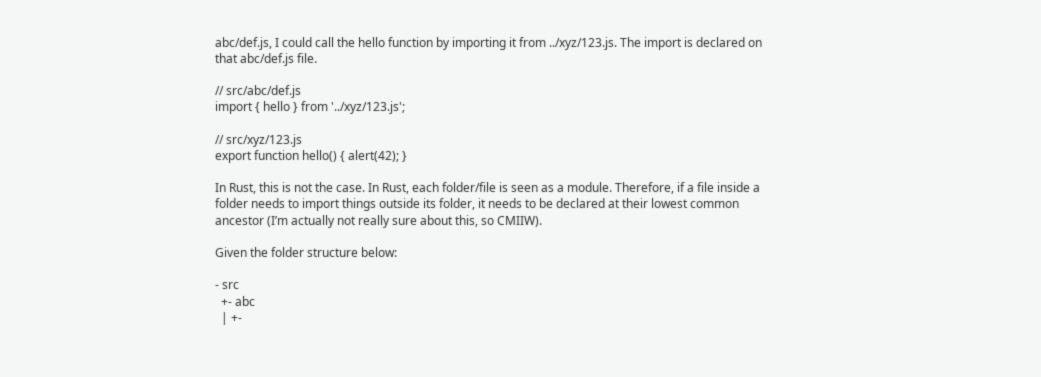abc/def.js, I could call the hello function by importing it from ../xyz/123.js. The import is declared on that abc/def.js file.

// src/abc/def.js
import { hello } from '../xyz/123.js';

// src/xyz/123.js
export function hello() { alert(42); }

In Rust, this is not the case. In Rust, each folder/file is seen as a module. Therefore, if a file inside a folder needs to import things outside its folder, it needs to be declared at their lowest common ancestor (I’m actually not really sure about this, so CMIIW).

Given the folder structure below:

- src
  +- abc
  | +-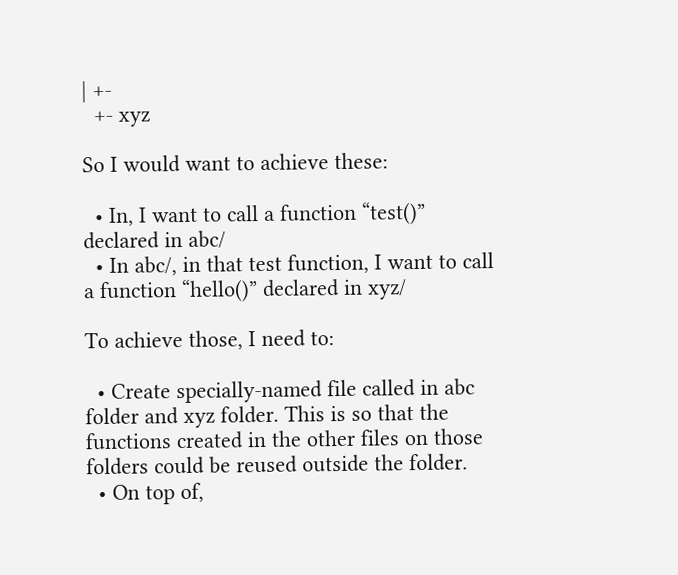| +-
  +- xyz

So I would want to achieve these:

  • In, I want to call a function “test()” declared in abc/
  • In abc/, in that test function, I want to call a function “hello()” declared in xyz/

To achieve those, I need to:

  • Create specially-named file called in abc folder and xyz folder. This is so that the functions created in the other files on those folders could be reused outside the folder.
  • On top of,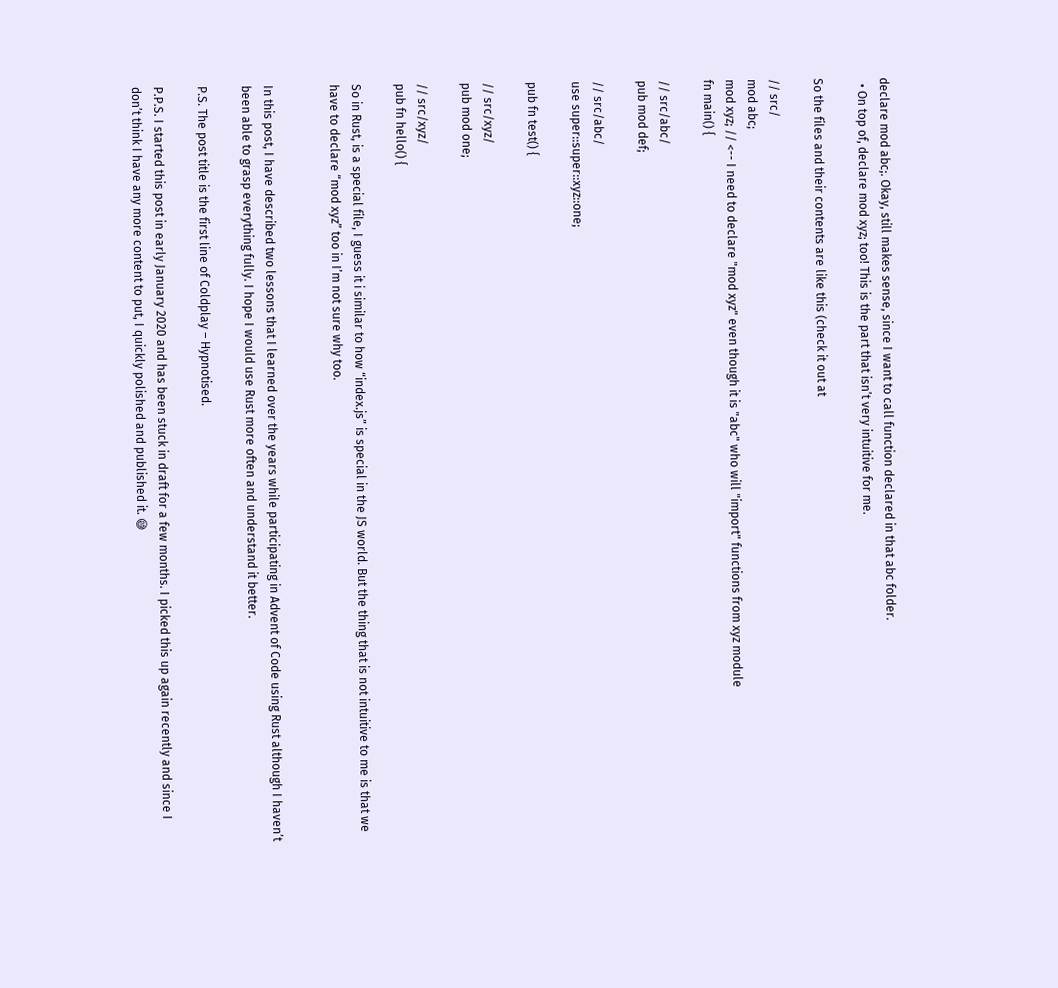declare mod abc;. Okay, still makes sense, since I want to call function declared in that abc folder.
  • On top of, declare mod xyz; too! This is the part that isn’t very intuitive for me.

So the files and their contents are like this (check it out at

// src/
mod abc;
mod xyz; // <-- I need to declare "mod xyz" even though it is "abc" who will "import" functions from xyz module
fn main() {

// src/abc/
pub mod def;

// src/abc/
use super::super::xyz::one;

pub fn test() {

// src/xyz/
pub mod one;

// src/xyz/
pub fn hello() {

So in Rust, is a special file, I guess it i similar to how “index.js” is special in the JS world. But the thing that is not intuitive to me is that we have to declare “mod xyz” too in I’m not sure why too.


In this post, I have described two lessons that I learned over the years while participating in Advent of Code using Rust although I haven’t been able to grasp everything fully. I hope I would use Rust more often and understand it better.

P.S. The post title is the first line of Coldplay – Hypnotised.

P.P.S. I started this post in early January 2020 and has been stuck in draft for a few months. I picked this up again recently and since I don’t think I have any more content to put, I quickly polished and published it. 😅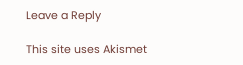Leave a Reply

This site uses Akismet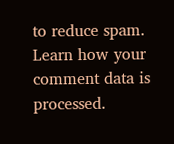to reduce spam. Learn how your comment data is processed.